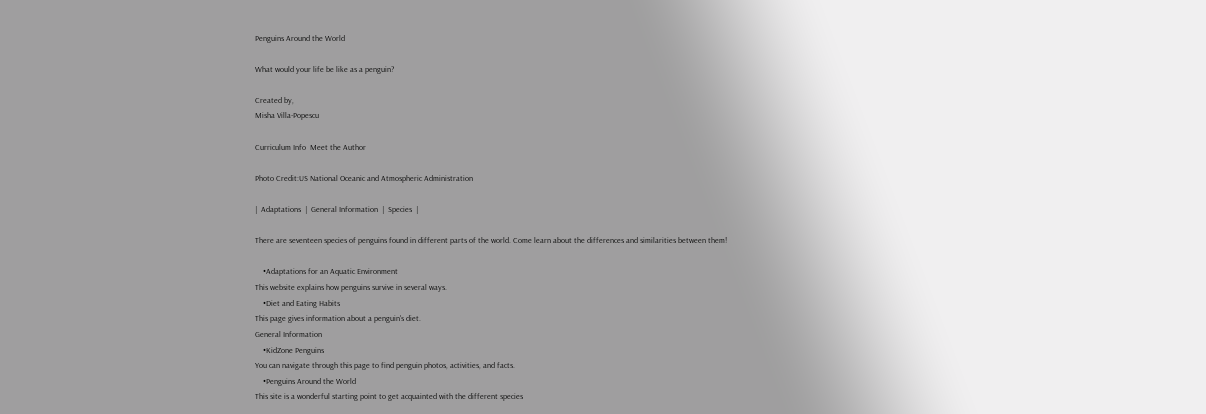Penguins Around the World

What would your life be like as a penguin?

Created by,
Misha Villa-Popescu

Curriculum Info  Meet the Author

Photo Credit:US National Oceanic and Atmospheric Administration

|  Adaptations  |  General Information  |  Species  |

There are seventeen species of penguins found in different parts of the world. Come learn about the differences and similarities between them!

    •Adaptations for an Aquatic Environment
This website explains how penguins survive in several ways.
    •Diet and Eating Habits
This page gives information about a penguin's diet.
General Information
    •KidZone Penguins
You can navigate through this page to find penguin photos, activities, and facts.
    •Penguins Around the World
This site is a wonderful starting point to get acquainted with the different species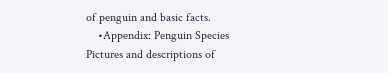of penguin and basic facts.
    •Appendix: Penguin Species
Pictures and descriptions of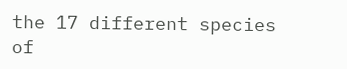the 17 different species of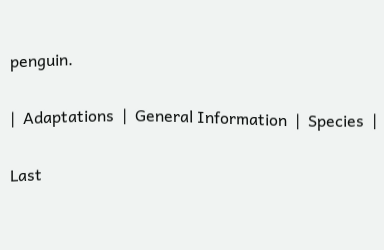penguin.

|  Adaptations  |  General Information  |  Species  |

Last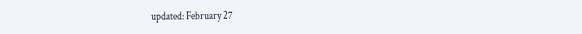updated: February 27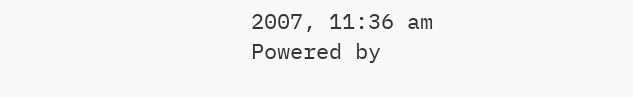2007, 11:36 am
Powered by